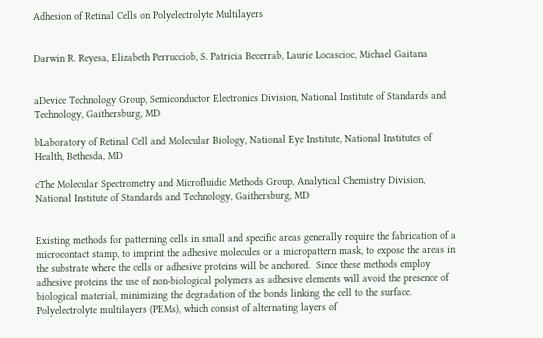Adhesion of Retinal Cells on Polyelectrolyte Multilayers


Darwin R. Reyesa, Elizabeth Perrucciob, S. Patricia Becerrab, Laurie Locascioc, Michael Gaitana


aDevice Technology Group, Semiconductor Electronics Division, National Institute of Standards and Technology, Gaithersburg, MD

bLaboratory of Retinal Cell and Molecular Biology, National Eye Institute, National Institutes of Health, Bethesda, MD

cThe Molecular Spectrometry and Microfluidic Methods Group, Analytical Chemistry Division, National Institute of Standards and Technology, Gaithersburg, MD


Existing methods for patterning cells in small and specific areas generally require the fabrication of a microcontact stamp, to imprint the adhesive molecules or a micropattern mask, to expose the areas in the substrate where the cells or adhesive proteins will be anchored.  Since these methods employ adhesive proteins the use of non-biological polymers as adhesive elements will avoid the presence of biological material, minimizing the degradation of the bonds linking the cell to the surface.  Polyelectrolyte multilayers (PEMs), which consist of alternating layers of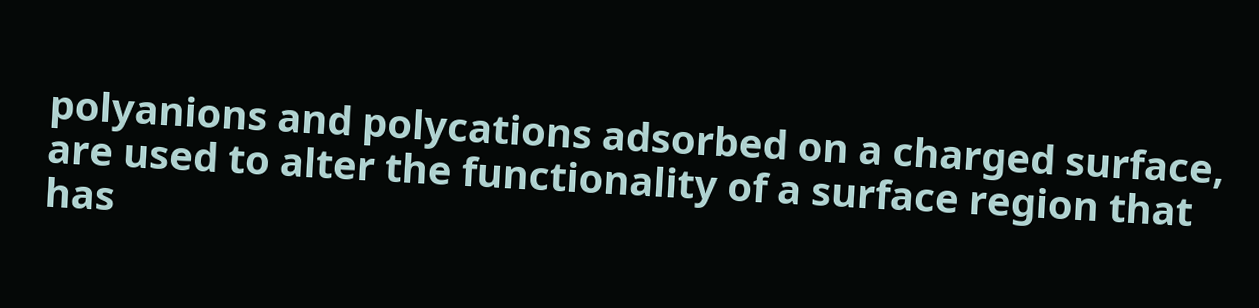polyanions and polycations adsorbed on a charged surface, are used to alter the functionality of a surface region that has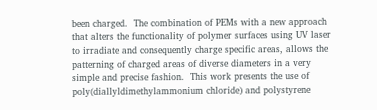been charged.  The combination of PEMs with a new approach that alters the functionality of polymer surfaces using UV laser to irradiate and consequently charge specific areas, allows the patterning of charged areas of diverse diameters in a very simple and precise fashion.  This work presents the use of poly(diallyldimethylammonium chloride) and polystyrene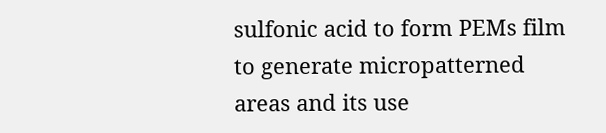sulfonic acid to form PEMs film to generate micropatterned areas and its use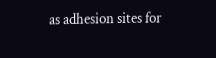as adhesion sites for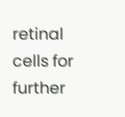retinal cells for further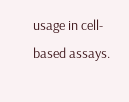usage in cell-based assays.